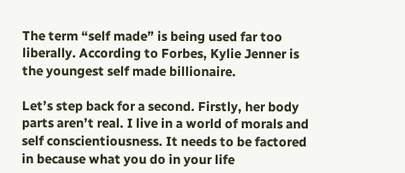The term “self made” is being used far too liberally. According to Forbes, Kylie Jenner is the youngest self made billionaire.

Let’s step back for a second. Firstly, her body parts aren’t real. I live in a world of morals and self conscientiousness. It needs to be factored in because what you do in your life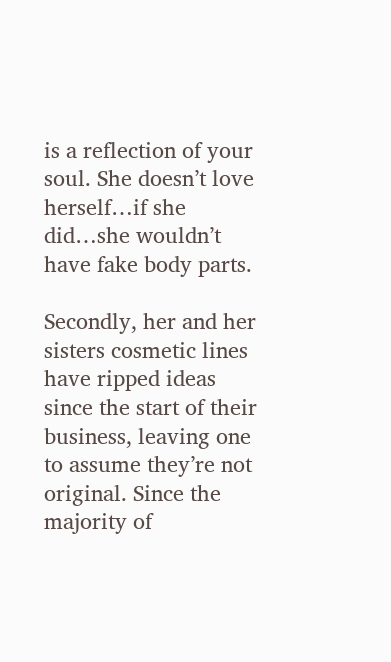is a reflection of your soul. She doesn’t love herself…if she did…she wouldn’t have fake body parts.

Secondly, her and her sisters cosmetic lines have ripped ideas since the start of their business, leaving one to assume they’re not original. Since the majority of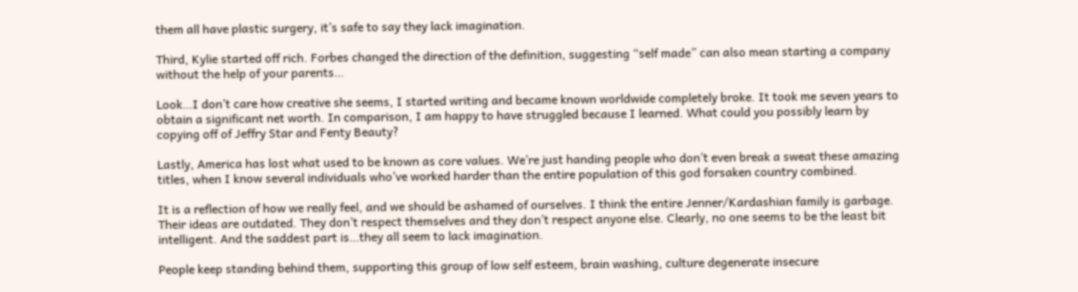them all have plastic surgery, it’s safe to say they lack imagination.

Third, Kylie started off rich. Forbes changed the direction of the definition, suggesting “self made” can also mean starting a company without the help of your parents…

Look…I don’t care how creative she seems, I started writing and became known worldwide completely broke. It took me seven years to obtain a significant net worth. In comparison, I am happy to have struggled because I learned. What could you possibly learn by copying off of Jeffry Star and Fenty Beauty?

Lastly, America has lost what used to be known as core values. We’re just handing people who don’t even break a sweat these amazing titles, when I know several individuals who’ve worked harder than the entire population of this god forsaken country combined.

It is a reflection of how we really feel, and we should be ashamed of ourselves. I think the entire Jenner/Kardashian family is garbage. Their ideas are outdated. They don’t respect themselves and they don’t respect anyone else. Clearly, no one seems to be the least bit intelligent. And the saddest part is…they all seem to lack imagination.

People keep standing behind them, supporting this group of low self esteem, brain washing, culture degenerate insecure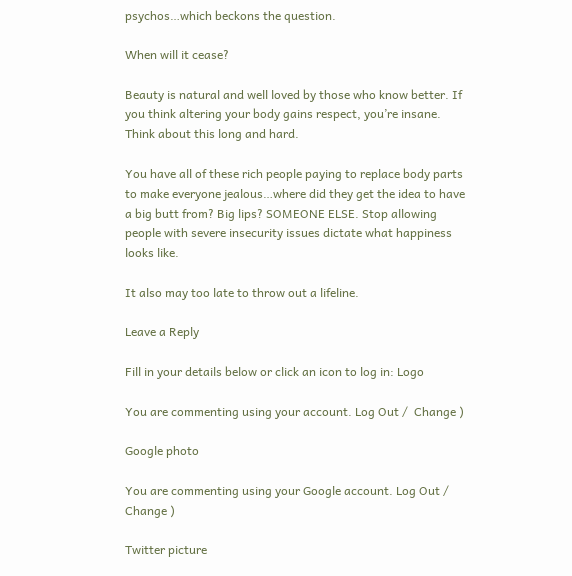psychos…which beckons the question.

When will it cease?

Beauty is natural and well loved by those who know better. If you think altering your body gains respect, you’re insane. Think about this long and hard.

You have all of these rich people paying to replace body parts to make everyone jealous…where did they get the idea to have a big butt from? Big lips? SOMEONE ELSE. Stop allowing people with severe insecurity issues dictate what happiness looks like.

It also may too late to throw out a lifeline.

Leave a Reply

Fill in your details below or click an icon to log in: Logo

You are commenting using your account. Log Out /  Change )

Google photo

You are commenting using your Google account. Log Out /  Change )

Twitter picture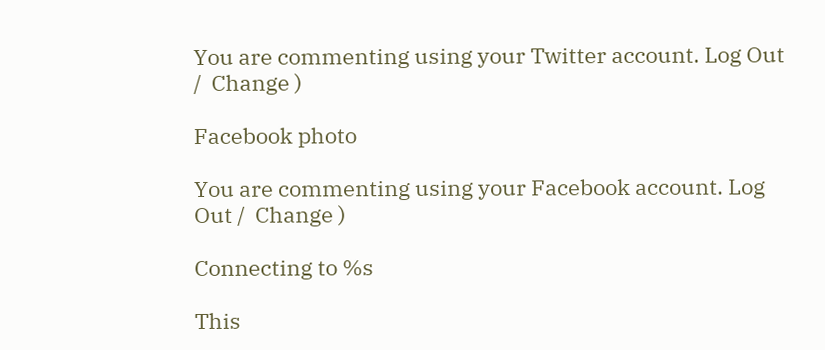You are commenting using your Twitter account. Log Out /  Change )

Facebook photo

You are commenting using your Facebook account. Log Out /  Change )

Connecting to %s

This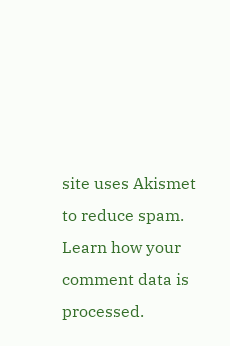site uses Akismet to reduce spam. Learn how your comment data is processed.